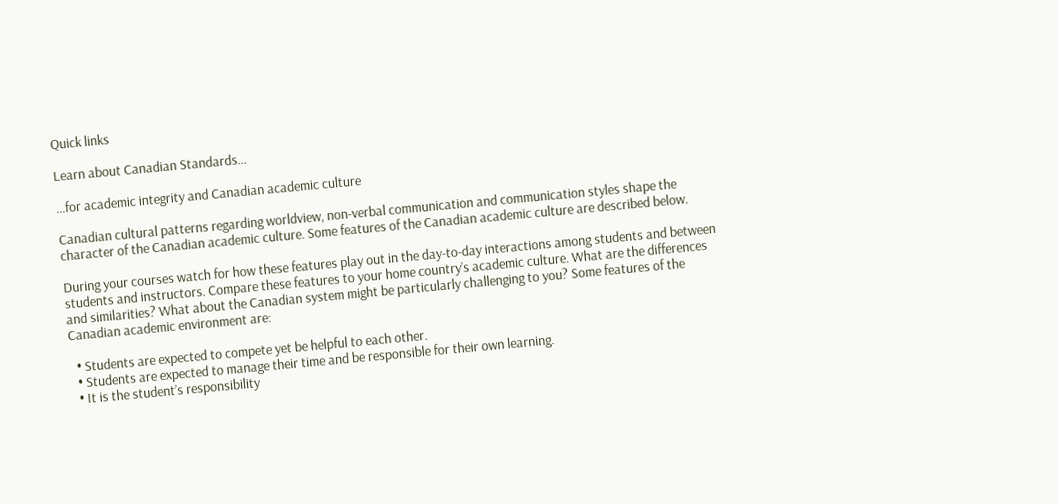Quick links

Learn about Canadian Standards…

…for academic integrity and Canadian academic culture

Canadian cultural patterns regarding worldview, non-verbal communication and communication styles shape the character of the Canadian academic culture. Some features of the Canadian academic culture are described below.

During your courses watch for how these features play out in the day-to-day interactions among students and between students and instructors. Compare these features to your home country’s academic culture. What are the differences and similarities? What about the Canadian system might be particularly challenging to you? Some features of the Canadian academic environment are:

  • Students are expected to compete yet be helpful to each other.
  • Students are expected to manage their time and be responsible for their own learning.
  • It is the student’s responsibility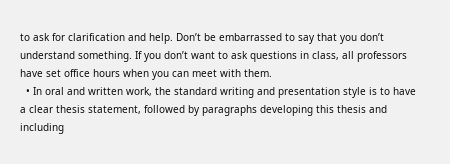to ask for clarification and help. Don’t be embarrassed to say that you don’t understand something. If you don’t want to ask questions in class, all professors have set office hours when you can meet with them.
  • In oral and written work, the standard writing and presentation style is to have a clear thesis statement, followed by paragraphs developing this thesis and including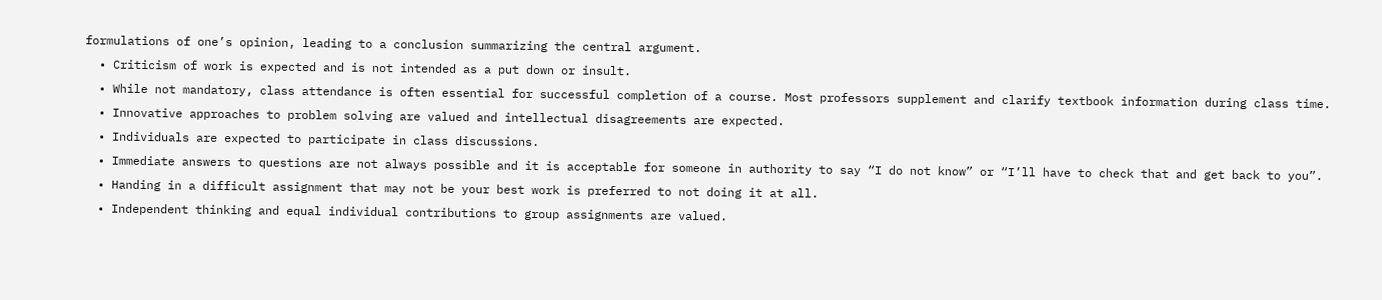formulations of one’s opinion, leading to a conclusion summarizing the central argument.
  • Criticism of work is expected and is not intended as a put down or insult.
  • While not mandatory, class attendance is often essential for successful completion of a course. Most professors supplement and clarify textbook information during class time.
  • Innovative approaches to problem solving are valued and intellectual disagreements are expected.
  • Individuals are expected to participate in class discussions.
  • Immediate answers to questions are not always possible and it is acceptable for someone in authority to say “I do not know” or “I’ll have to check that and get back to you”.
  • Handing in a difficult assignment that may not be your best work is preferred to not doing it at all.
  • Independent thinking and equal individual contributions to group assignments are valued.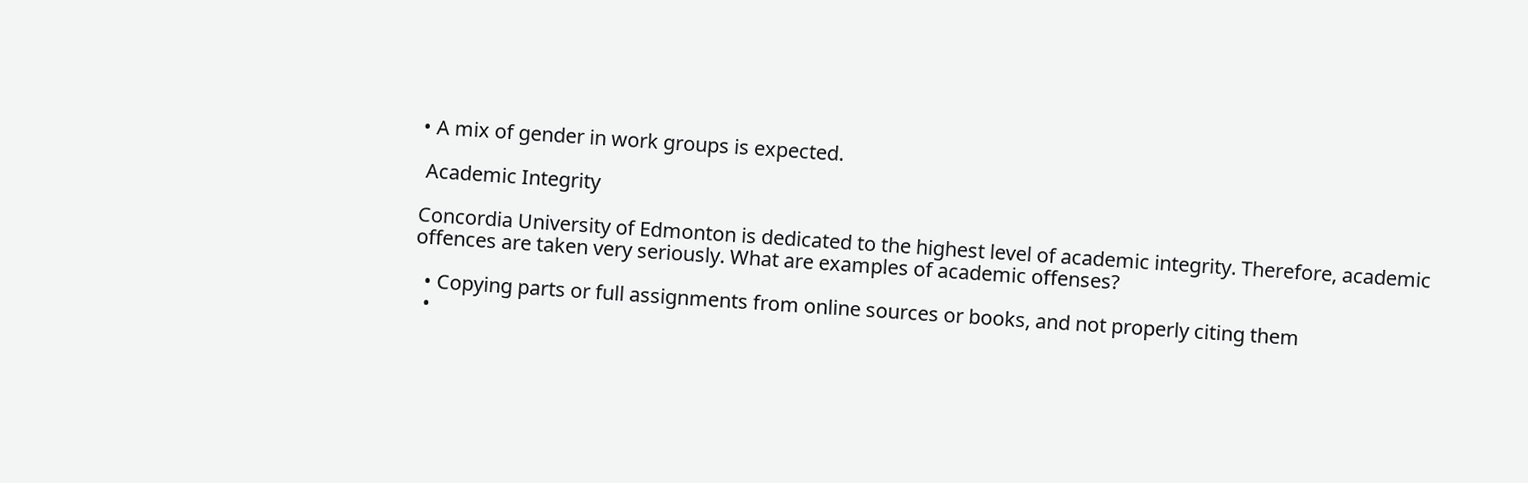• A mix of gender in work groups is expected.

 Academic Integrity

Concordia University of Edmonton is dedicated to the highest level of academic integrity. Therefore, academic offences are taken very seriously. What are examples of academic offenses?

  • Copying parts or full assignments from online sources or books, and not properly citing them
  •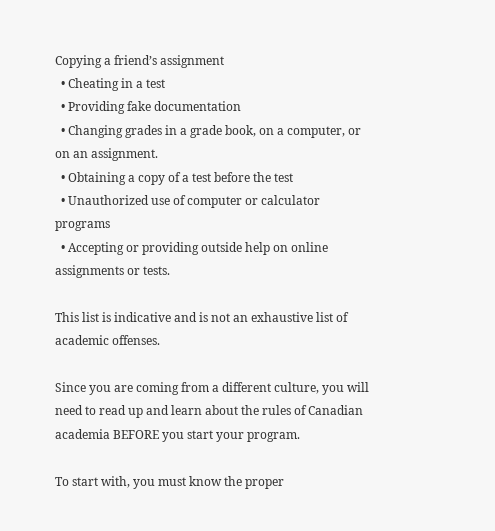Copying a friend’s assignment
  • Cheating in a test
  • Providing fake documentation
  • Changing grades in a grade book, on a computer, or on an assignment.
  • Obtaining a copy of a test before the test
  • Unauthorized use of computer or calculator programs
  • Accepting or providing outside help on online assignments or tests.

This list is indicative and is not an exhaustive list of academic offenses.

Since you are coming from a different culture, you will need to read up and learn about the rules of Canadian academia BEFORE you start your program.

To start with, you must know the proper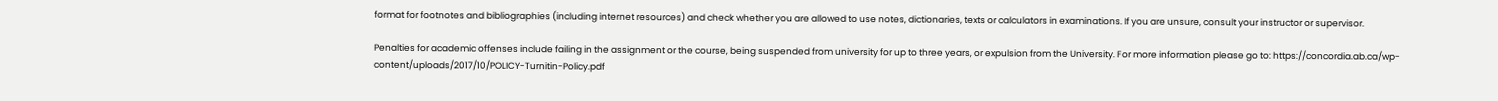format for footnotes and bibliographies (including internet resources) and check whether you are allowed to use notes, dictionaries, texts or calculators in examinations. If you are unsure, consult your instructor or supervisor.

Penalties for academic offenses include failing in the assignment or the course, being suspended from university for up to three years, or expulsion from the University. For more information please go to: https://concordia.ab.ca/wp-content/uploads/2017/10/POLICY-Turnitin-Policy.pdf